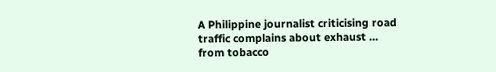A Philippine journalist criticising road traffic complains about exhaust … from tobacco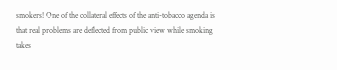smokers! One of the collateral effects of the anti-tobacco agenda is that real problems are deflected from public view while smoking takes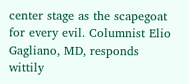center stage as the scapegoat for every evil. Columnist Elio Gagliano, MD, responds wittily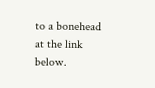to a bonehead at the link below.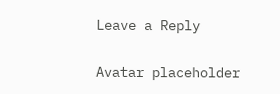Leave a Reply

Avatar placeholder